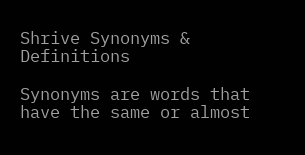Shrive Synonyms & Definitions

Synonyms are words that have the same or almost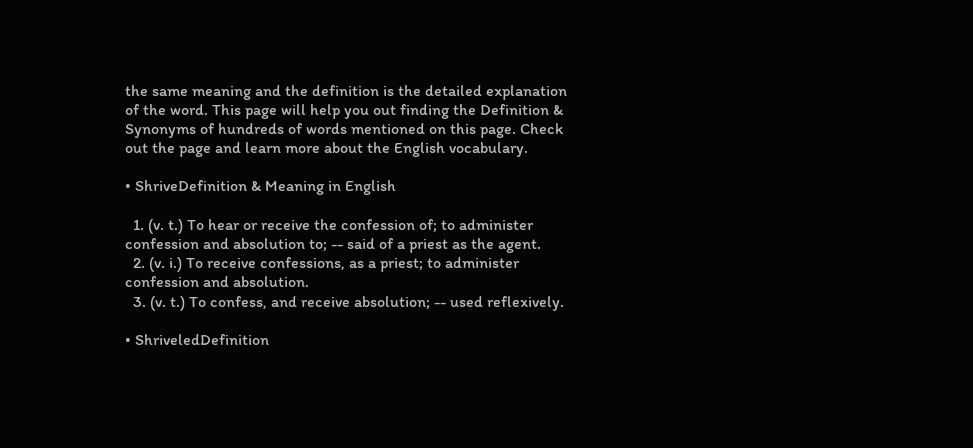the same meaning and the definition is the detailed explanation of the word. This page will help you out finding the Definition & Synonyms of hundreds of words mentioned on this page. Check out the page and learn more about the English vocabulary.

• ShriveDefinition & Meaning in English

  1. (v. t.) To hear or receive the confession of; to administer confession and absolution to; -- said of a priest as the agent.
  2. (v. i.) To receive confessions, as a priest; to administer confession and absolution.
  3. (v. t.) To confess, and receive absolution; -- used reflexively.

• ShriveledDefinition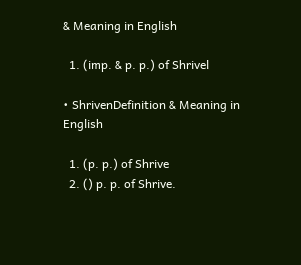& Meaning in English

  1. (imp. & p. p.) of Shrivel

• ShrivenDefinition & Meaning in English

  1. (p. p.) of Shrive
  2. () p. p. of Shrive.